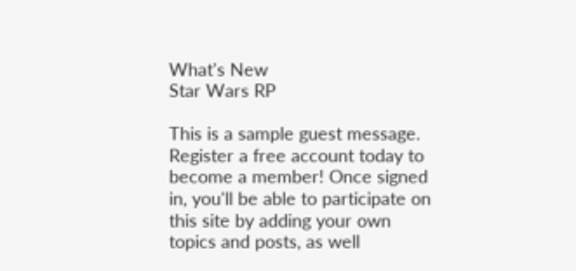What's New
Star Wars RP

This is a sample guest message. Register a free account today to become a member! Once signed in, you'll be able to participate on this site by adding your own topics and posts, as well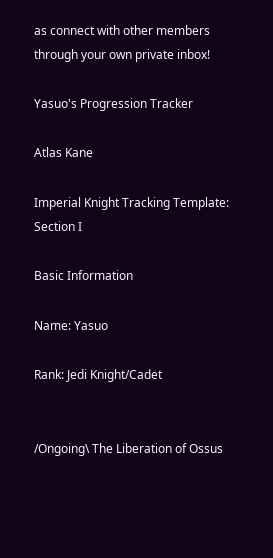as connect with other members through your own private inbox!

Yasuo's Progression Tracker

Atlas Kane

Imperial Knight Tracking Template: Section I

Basic Information

Name: Yasuo

Rank: Jedi Knight/Cadet


/Ongoing\ The Liberation of Ossus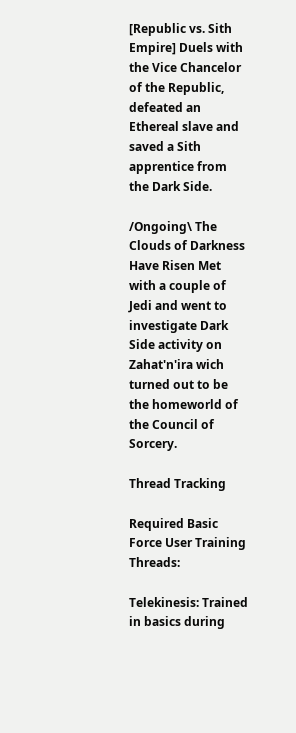[Republic vs. Sith Empire] Duels with the Vice Chancelor of the Republic, defeated an Ethereal slave and saved a Sith apprentice from the Dark Side.

/Ongoing\ The Clouds of Darkness Have Risen Met with a couple of Jedi and went to investigate Dark Side activity on Zahat'n'ira wich turned out to be the homeworld of the Council of Sorcery.

Thread Tracking

Required Basic Force User Training Threads:

Telekinesis: Trained in basics during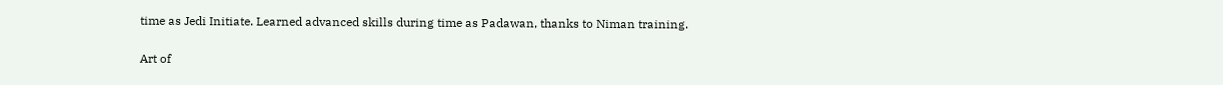time as Jedi Initiate. Learned advanced skills during time as Padawan, thanks to Niman training.

Art of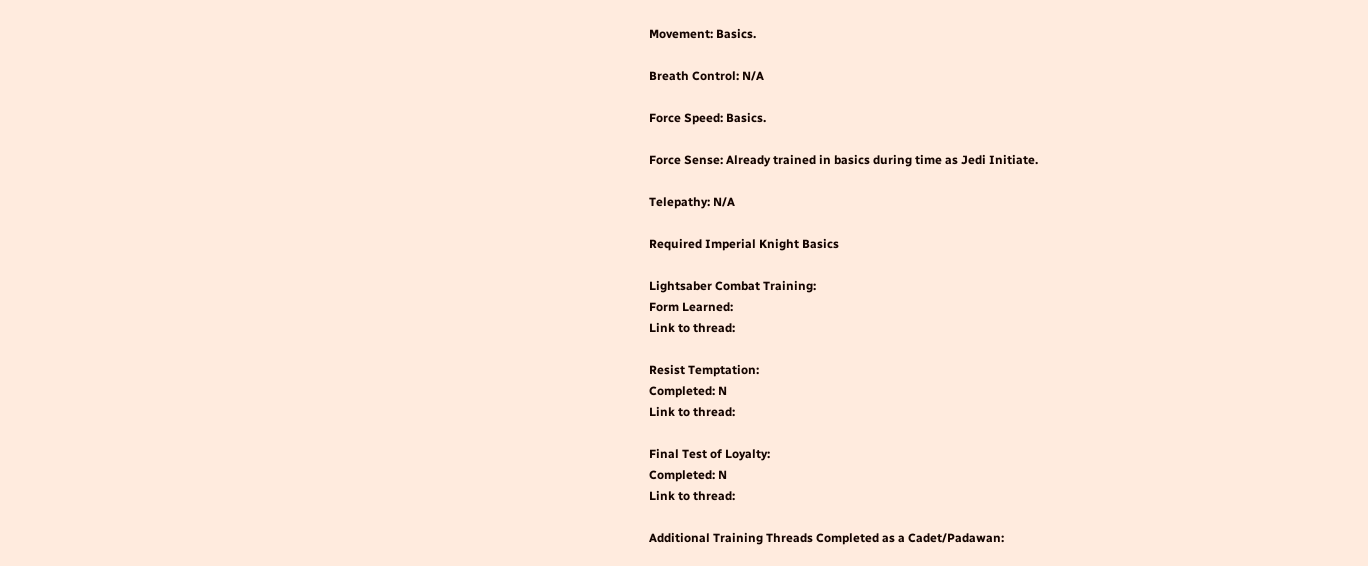Movement: Basics.

Breath Control: N/A

Force Speed: Basics.

Force Sense: Already trained in basics during time as Jedi Initiate.

Telepathy: N/A

Required Imperial Knight Basics

Lightsaber Combat Training:
Form Learned:
Link to thread:

Resist Temptation:
Completed: N
Link to thread:

Final Test of Loyalty:
Completed: N
Link to thread:

Additional Training Threads Completed as a Cadet/Padawan: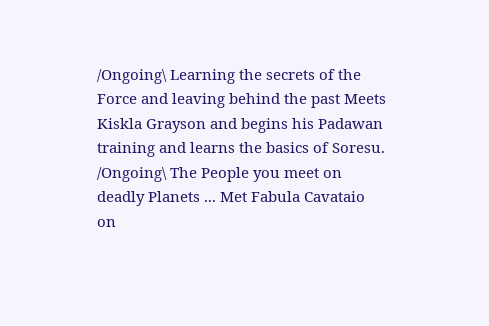/Ongoing\ Learning the secrets of the Force and leaving behind the past Meets Kiskla Grayson and begins his Padawan training and learns the basics of Soresu.
/Ongoing\ The People you meet on deadly Planets ... Met Fabula Cavataio on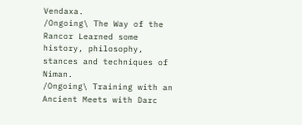Vendaxa.
/Ongoing\ The Way of the Rancor Learned some history, philosophy, stances and techniques of Niman.
/Ongoing\ Training with an Ancient Meets with Darc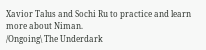Xavior Talus and Sochi Ru to practice and learn more about Niman.
/Ongoing\ The Underdark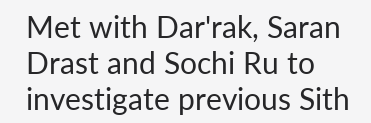Met with Dar'rak, Saran Drast and Sochi Ru to investigate previous Sith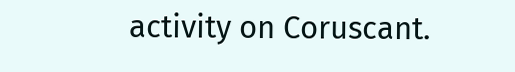activity on Coruscant.